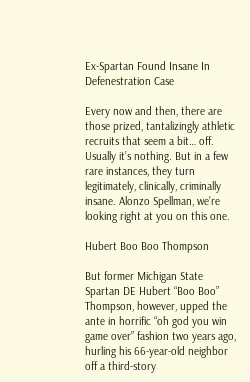Ex-Spartan Found Insane In Defenestration Case

Every now and then, there are those prized, tantalizingly athletic recruits that seem a bit… off. Usually it’s nothing. But in a few rare instances, they turn legitimately, clinically, criminally insane. Alonzo Spellman, we’re looking right at you on this one.

Hubert Boo Boo Thompson

But former Michigan State Spartan DE Hubert “Boo Boo” Thompson, however, upped the ante in horrific “oh god you win game over” fashion two years ago, hurling his 66-year-old neighbor off a third-story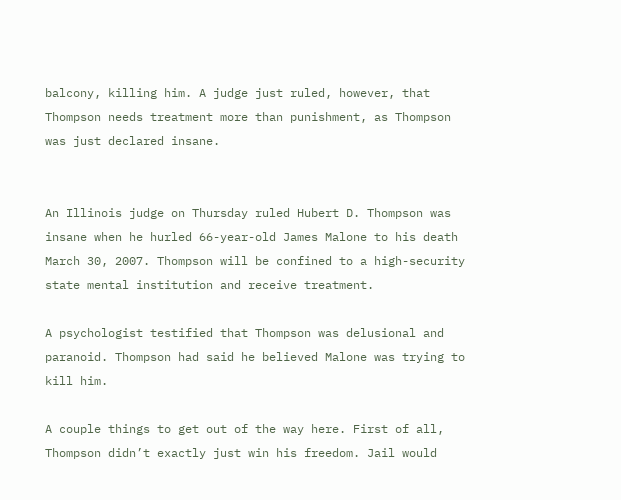balcony, killing him. A judge just ruled, however, that Thompson needs treatment more than punishment, as Thompson was just declared insane.


An Illinois judge on Thursday ruled Hubert D. Thompson was insane when he hurled 66-year-old James Malone to his death March 30, 2007. Thompson will be confined to a high-security state mental institution and receive treatment.

A psychologist testified that Thompson was delusional and paranoid. Thompson had said he believed Malone was trying to kill him.

A couple things to get out of the way here. First of all, Thompson didn’t exactly just win his freedom. Jail would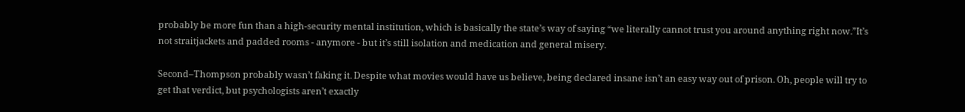probably be more fun than a high-security mental institution, which is basically the state’s way of saying “we literally cannot trust you around anything right now.”It’s not straitjackets and padded rooms - anymore - but it’s still isolation and medication and general misery.

Second–Thompson probably wasn’t faking it. Despite what movies would have us believe, being declared insane isn’t an easy way out of prison. Oh, people will try to get that verdict, but psychologists aren’t exactly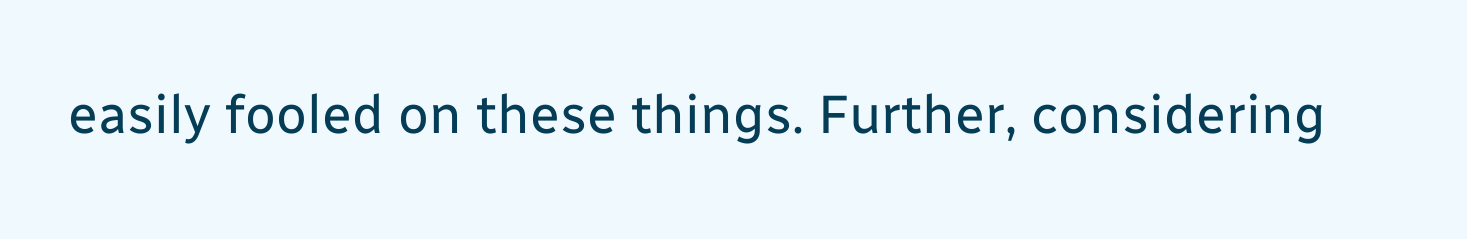easily fooled on these things. Further, considering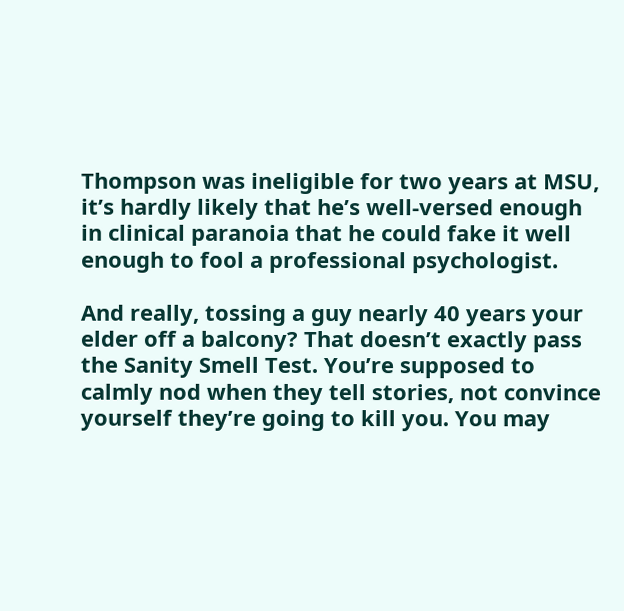Thompson was ineligible for two years at MSU, it’s hardly likely that he’s well-versed enough in clinical paranoia that he could fake it well enough to fool a professional psychologist.

And really, tossing a guy nearly 40 years your elder off a balcony? That doesn’t exactly pass the Sanity Smell Test. You’re supposed to calmly nod when they tell stories, not convince yourself they’re going to kill you. You may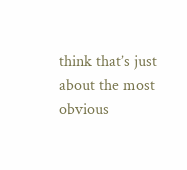think that’s just about the most obvious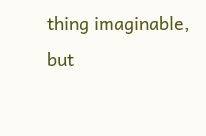thing imaginable, but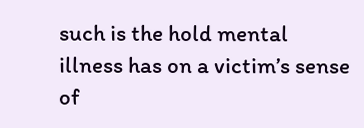such is the hold mental illness has on a victim’s sense of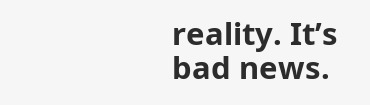reality. It’s bad news.